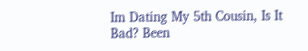Im Dating My 5th Cousin, Is It Bad? Been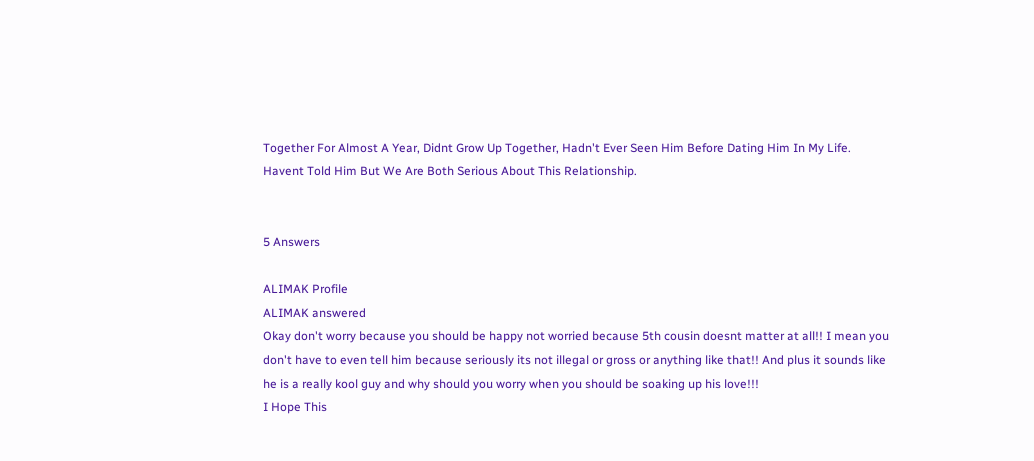Together For Almost A Year, Didnt Grow Up Together, Hadn't Ever Seen Him Before Dating Him In My Life. Havent Told Him But We Are Both Serious About This Relationship.


5 Answers

ALIMAK Profile
ALIMAK answered
Okay don't worry because you should be happy not worried because 5th cousin doesnt matter at all!! I mean you don't have to even tell him because seriously its not illegal or gross or anything like that!! And plus it sounds like he is a really kool guy and why should you worry when you should be soaking up his love!!!
I Hope This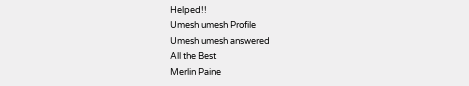Helped!!
Umesh umesh Profile
Umesh umesh answered
All the Best
Merlin Paine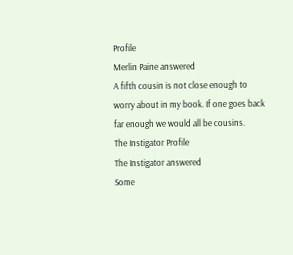Profile
Merlin Paine answered
A fifth cousin is not close enough to worry about in my book. If one goes back far enough we would all be cousins.
The Instigator Profile
The Instigator answered
Some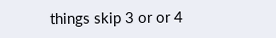things skip 3 or or 4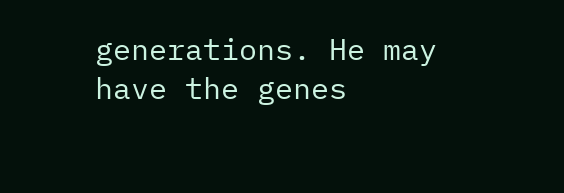generations. He may have the genes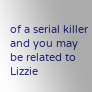of a serial killer and you may be related to Lizzie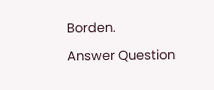Borden.

Answer Question